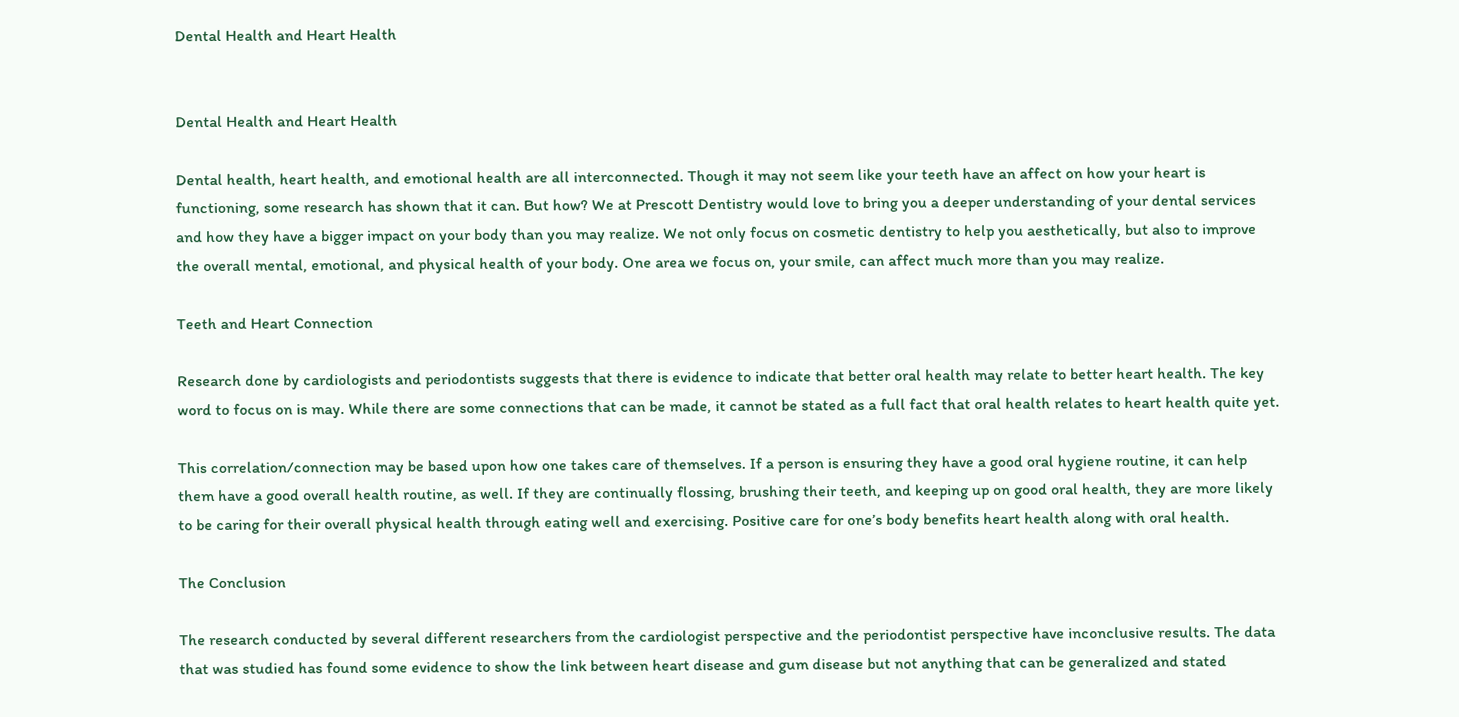Dental Health and Heart Health


Dental Health and Heart Health

Dental health, heart health, and emotional health are all interconnected. Though it may not seem like your teeth have an affect on how your heart is functioning, some research has shown that it can. But how? We at Prescott Dentistry would love to bring you a deeper understanding of your dental services and how they have a bigger impact on your body than you may realize. We not only focus on cosmetic dentistry to help you aesthetically, but also to improve the overall mental, emotional, and physical health of your body. One area we focus on, your smile, can affect much more than you may realize.

Teeth and Heart Connection

Research done by cardiologists and periodontists suggests that there is evidence to indicate that better oral health may relate to better heart health. The key word to focus on is may. While there are some connections that can be made, it cannot be stated as a full fact that oral health relates to heart health quite yet.

This correlation/connection may be based upon how one takes care of themselves. If a person is ensuring they have a good oral hygiene routine, it can help them have a good overall health routine, as well. If they are continually flossing, brushing their teeth, and keeping up on good oral health, they are more likely to be caring for their overall physical health through eating well and exercising. Positive care for one’s body benefits heart health along with oral health.

The Conclusion

The research conducted by several different researchers from the cardiologist perspective and the periodontist perspective have inconclusive results. The data that was studied has found some evidence to show the link between heart disease and gum disease but not anything that can be generalized and stated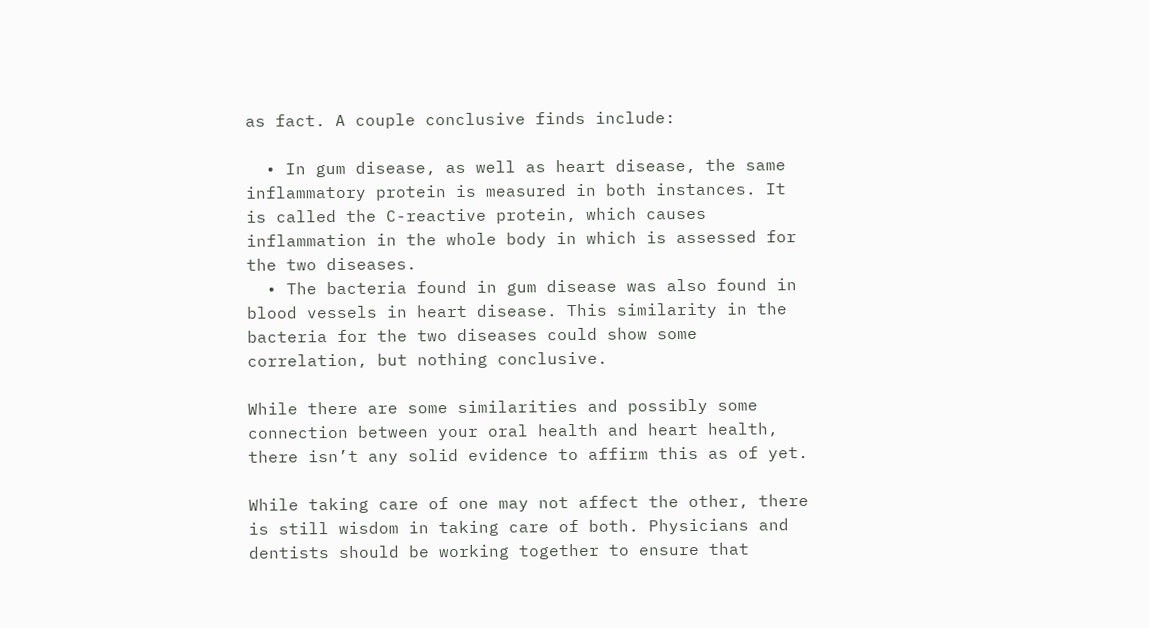as fact. A couple conclusive finds include:

  • In gum disease, as well as heart disease, the same inflammatory protein is measured in both instances. It is called the C-reactive protein, which causes inflammation in the whole body in which is assessed for the two diseases.
  • The bacteria found in gum disease was also found in blood vessels in heart disease. This similarity in the bacteria for the two diseases could show some correlation, but nothing conclusive.

While there are some similarities and possibly some connection between your oral health and heart health, there isn’t any solid evidence to affirm this as of yet.

While taking care of one may not affect the other, there is still wisdom in taking care of both. Physicians and dentists should be working together to ensure that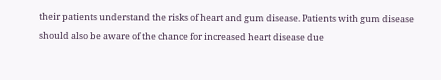their patients understand the risks of heart and gum disease. Patients with gum disease should also be aware of the chance for increased heart disease due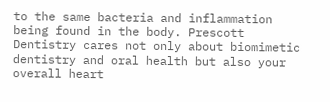to the same bacteria and inflammation being found in the body. Prescott Dentistry cares not only about biomimetic dentistry and oral health but also your overall heart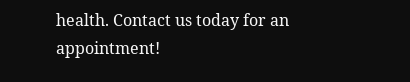health. Contact us today for an appointment!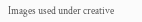Images used under creative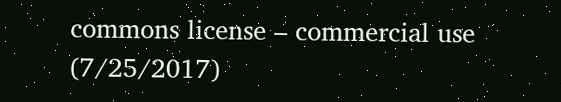commons license – commercial use (7/25/2017)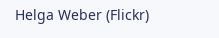Helga Weber (Flickr)